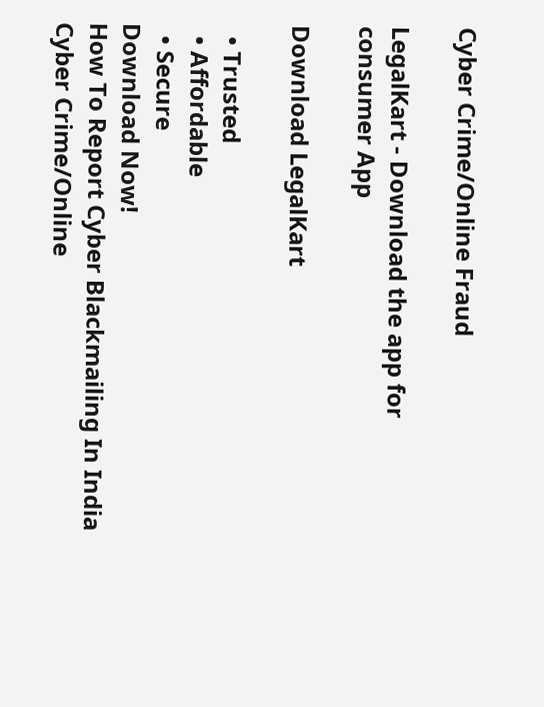Cyber Crime/Online Fraud

LegalKart - Download the app for consumer App

Download LegalKart

  • Trusted
  • Affordable
  • Secure
Download Now!
How To Report Cyber Blackmailing In India
Cyber Crime/Online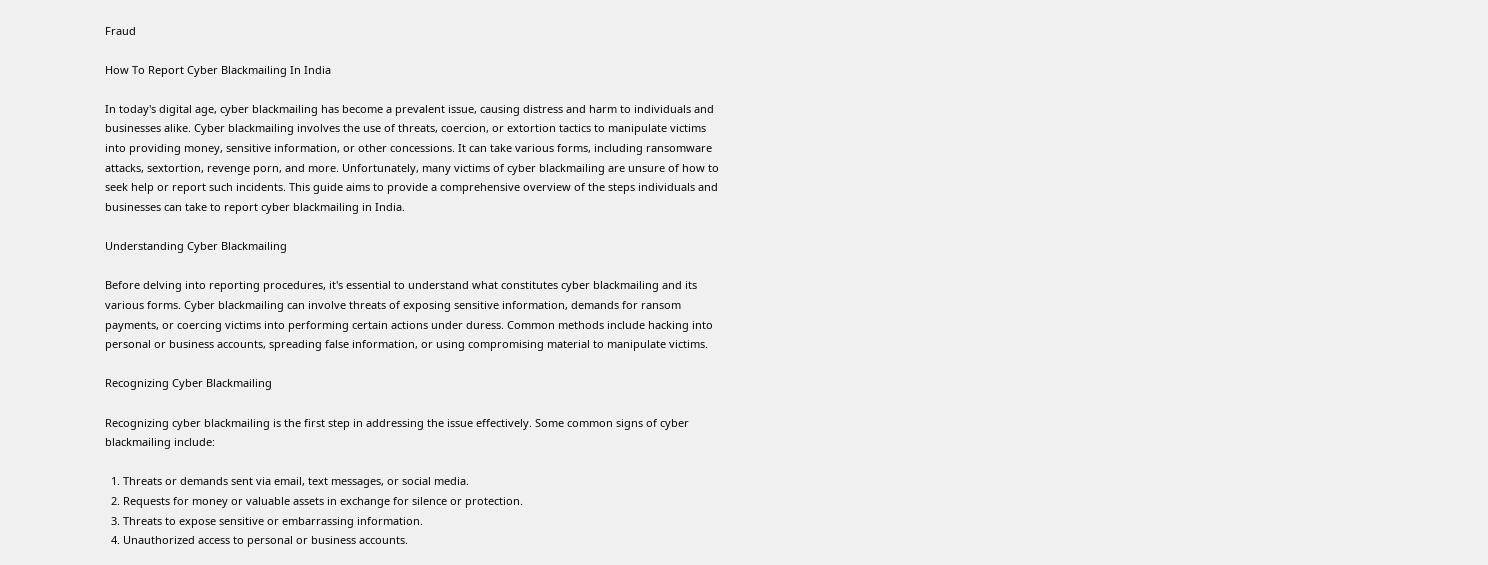Fraud

How To Report Cyber Blackmailing In India

In today's digital age, cyber blackmailing has become a prevalent issue, causing distress and harm to individuals and businesses alike. Cyber blackmailing involves the use of threats, coercion, or extortion tactics to manipulate victims into providing money, sensitive information, or other concessions. It can take various forms, including ransomware attacks, sextortion, revenge porn, and more. Unfortunately, many victims of cyber blackmailing are unsure of how to seek help or report such incidents. This guide aims to provide a comprehensive overview of the steps individuals and businesses can take to report cyber blackmailing in India.

Understanding Cyber Blackmailing

Before delving into reporting procedures, it's essential to understand what constitutes cyber blackmailing and its various forms. Cyber blackmailing can involve threats of exposing sensitive information, demands for ransom payments, or coercing victims into performing certain actions under duress. Common methods include hacking into personal or business accounts, spreading false information, or using compromising material to manipulate victims.

Recognizing Cyber Blackmailing

Recognizing cyber blackmailing is the first step in addressing the issue effectively. Some common signs of cyber blackmailing include:

  1. Threats or demands sent via email, text messages, or social media.
  2. Requests for money or valuable assets in exchange for silence or protection.
  3. Threats to expose sensitive or embarrassing information.
  4. Unauthorized access to personal or business accounts.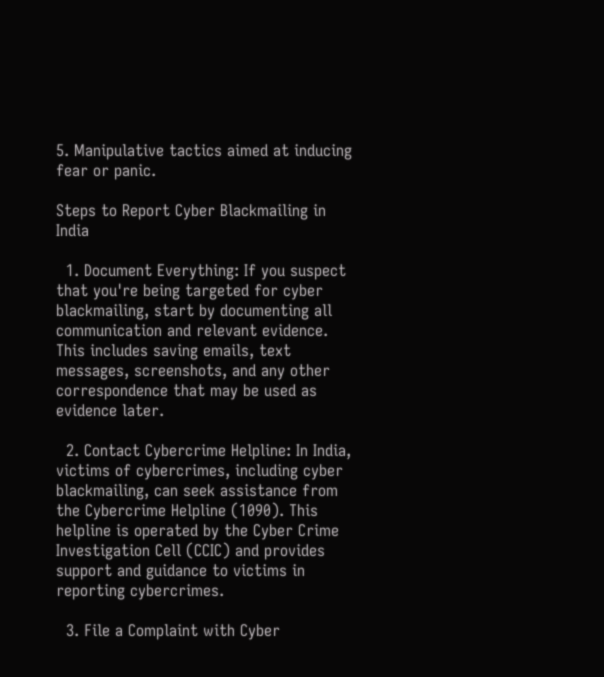5. Manipulative tactics aimed at inducing fear or panic.

Steps to Report Cyber Blackmailing in India

  1. Document Everything: If you suspect that you're being targeted for cyber blackmailing, start by documenting all communication and relevant evidence. This includes saving emails, text messages, screenshots, and any other correspondence that may be used as evidence later.

  2. Contact Cybercrime Helpline: In India, victims of cybercrimes, including cyber blackmailing, can seek assistance from the Cybercrime Helpline (1090). This helpline is operated by the Cyber Crime Investigation Cell (CCIC) and provides support and guidance to victims in reporting cybercrimes.

  3. File a Complaint with Cyber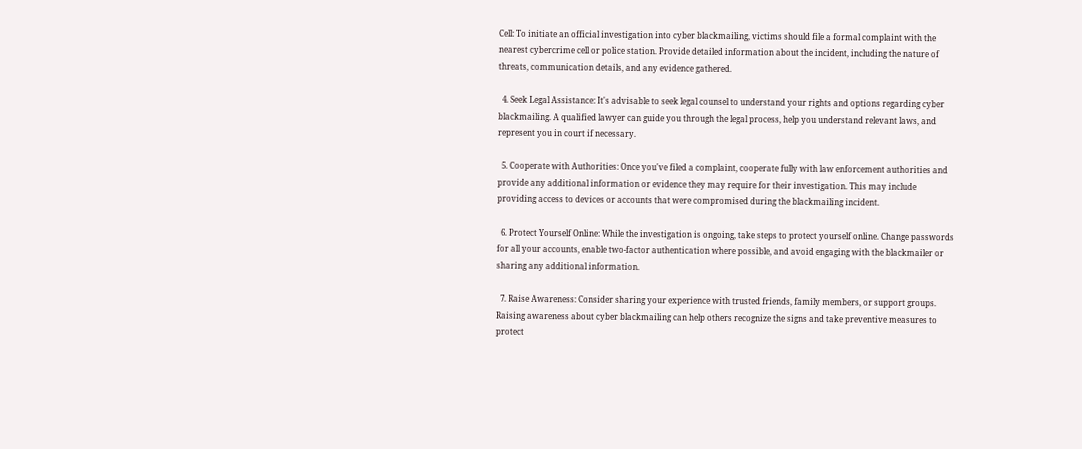Cell: To initiate an official investigation into cyber blackmailing, victims should file a formal complaint with the nearest cybercrime cell or police station. Provide detailed information about the incident, including the nature of threats, communication details, and any evidence gathered.

  4. Seek Legal Assistance: It's advisable to seek legal counsel to understand your rights and options regarding cyber blackmailing. A qualified lawyer can guide you through the legal process, help you understand relevant laws, and represent you in court if necessary.

  5. Cooperate with Authorities: Once you've filed a complaint, cooperate fully with law enforcement authorities and provide any additional information or evidence they may require for their investigation. This may include providing access to devices or accounts that were compromised during the blackmailing incident.

  6. Protect Yourself Online: While the investigation is ongoing, take steps to protect yourself online. Change passwords for all your accounts, enable two-factor authentication where possible, and avoid engaging with the blackmailer or sharing any additional information.

  7. Raise Awareness: Consider sharing your experience with trusted friends, family members, or support groups. Raising awareness about cyber blackmailing can help others recognize the signs and take preventive measures to protect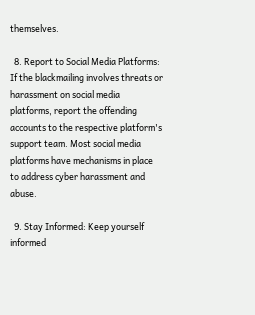themselves.

  8. Report to Social Media Platforms: If the blackmailing involves threats or harassment on social media platforms, report the offending accounts to the respective platform's support team. Most social media platforms have mechanisms in place to address cyber harassment and abuse.

  9. Stay Informed: Keep yourself informed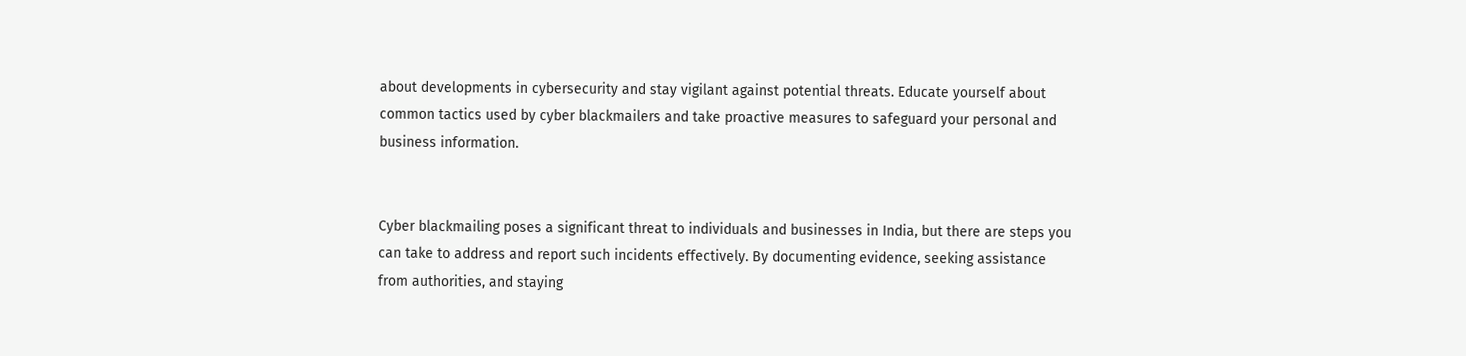about developments in cybersecurity and stay vigilant against potential threats. Educate yourself about common tactics used by cyber blackmailers and take proactive measures to safeguard your personal and business information.


Cyber blackmailing poses a significant threat to individuals and businesses in India, but there are steps you can take to address and report such incidents effectively. By documenting evidence, seeking assistance from authorities, and staying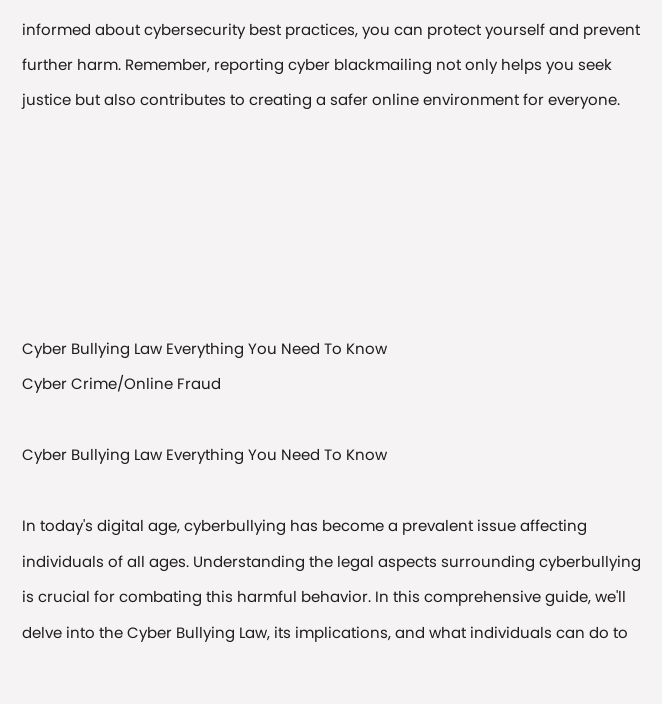informed about cybersecurity best practices, you can protect yourself and prevent further harm. Remember, reporting cyber blackmailing not only helps you seek justice but also contributes to creating a safer online environment for everyone.






Cyber Bullying Law Everything You Need To Know
Cyber Crime/Online Fraud

Cyber Bullying Law Everything You Need To Know

In today's digital age, cyberbullying has become a prevalent issue affecting individuals of all ages. Understanding the legal aspects surrounding cyberbullying is crucial for combating this harmful behavior. In this comprehensive guide, we'll delve into the Cyber Bullying Law, its implications, and what individuals can do to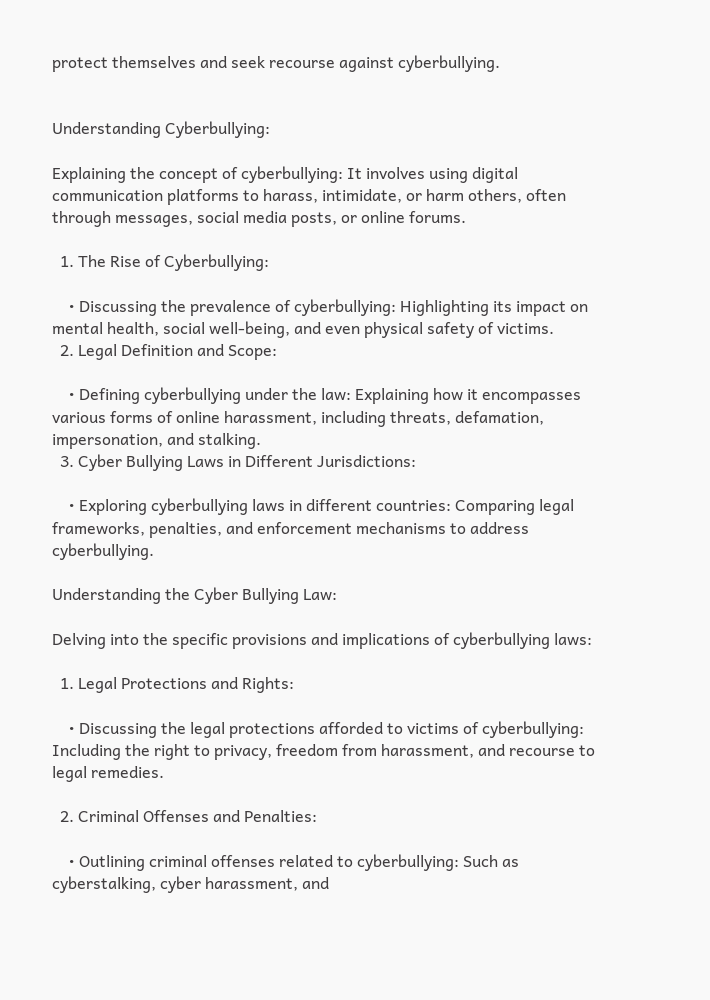protect themselves and seek recourse against cyberbullying.


Understanding Cyberbullying:

Explaining the concept of cyberbullying: It involves using digital communication platforms to harass, intimidate, or harm others, often through messages, social media posts, or online forums.

  1. The Rise of Cyberbullying:

    • Discussing the prevalence of cyberbullying: Highlighting its impact on mental health, social well-being, and even physical safety of victims.
  2. Legal Definition and Scope:

    • Defining cyberbullying under the law: Explaining how it encompasses various forms of online harassment, including threats, defamation, impersonation, and stalking.
  3. Cyber Bullying Laws in Different Jurisdictions:

    • Exploring cyberbullying laws in different countries: Comparing legal frameworks, penalties, and enforcement mechanisms to address cyberbullying.

Understanding the Cyber Bullying Law:

Delving into the specific provisions and implications of cyberbullying laws:

  1. Legal Protections and Rights:

    • Discussing the legal protections afforded to victims of cyberbullying: Including the right to privacy, freedom from harassment, and recourse to legal remedies.

  2. Criminal Offenses and Penalties:

    • Outlining criminal offenses related to cyberbullying: Such as cyberstalking, cyber harassment, and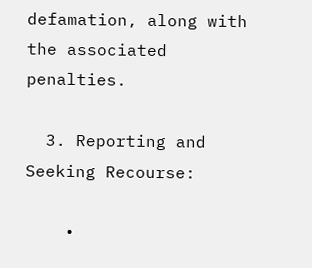defamation, along with the associated penalties.

  3. Reporting and Seeking Recourse:

    •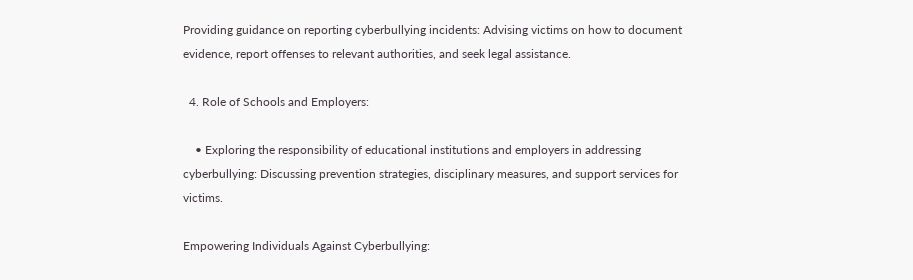Providing guidance on reporting cyberbullying incidents: Advising victims on how to document evidence, report offenses to relevant authorities, and seek legal assistance.

  4. Role of Schools and Employers:

    • Exploring the responsibility of educational institutions and employers in addressing cyberbullying: Discussing prevention strategies, disciplinary measures, and support services for victims.

Empowering Individuals Against Cyberbullying: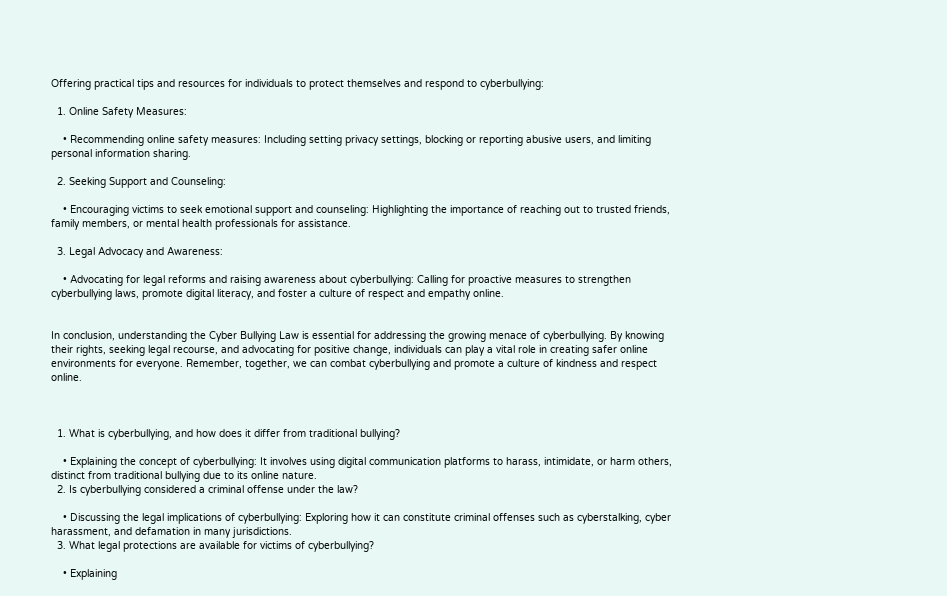Offering practical tips and resources for individuals to protect themselves and respond to cyberbullying:

  1. Online Safety Measures:

    • Recommending online safety measures: Including setting privacy settings, blocking or reporting abusive users, and limiting personal information sharing.

  2. Seeking Support and Counseling:

    • Encouraging victims to seek emotional support and counseling: Highlighting the importance of reaching out to trusted friends, family members, or mental health professionals for assistance.

  3. Legal Advocacy and Awareness:

    • Advocating for legal reforms and raising awareness about cyberbullying: Calling for proactive measures to strengthen cyberbullying laws, promote digital literacy, and foster a culture of respect and empathy online.


In conclusion, understanding the Cyber Bullying Law is essential for addressing the growing menace of cyberbullying. By knowing their rights, seeking legal recourse, and advocating for positive change, individuals can play a vital role in creating safer online environments for everyone. Remember, together, we can combat cyberbullying and promote a culture of kindness and respect online.



  1. What is cyberbullying, and how does it differ from traditional bullying?

    • Explaining the concept of cyberbullying: It involves using digital communication platforms to harass, intimidate, or harm others, distinct from traditional bullying due to its online nature.
  2. Is cyberbullying considered a criminal offense under the law?

    • Discussing the legal implications of cyberbullying: Exploring how it can constitute criminal offenses such as cyberstalking, cyber harassment, and defamation in many jurisdictions.
  3. What legal protections are available for victims of cyberbullying?

    • Explaining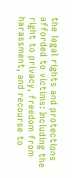the legal rights and protections afforded to victims: Including the right to privacy, freedom from harassment, and recourse to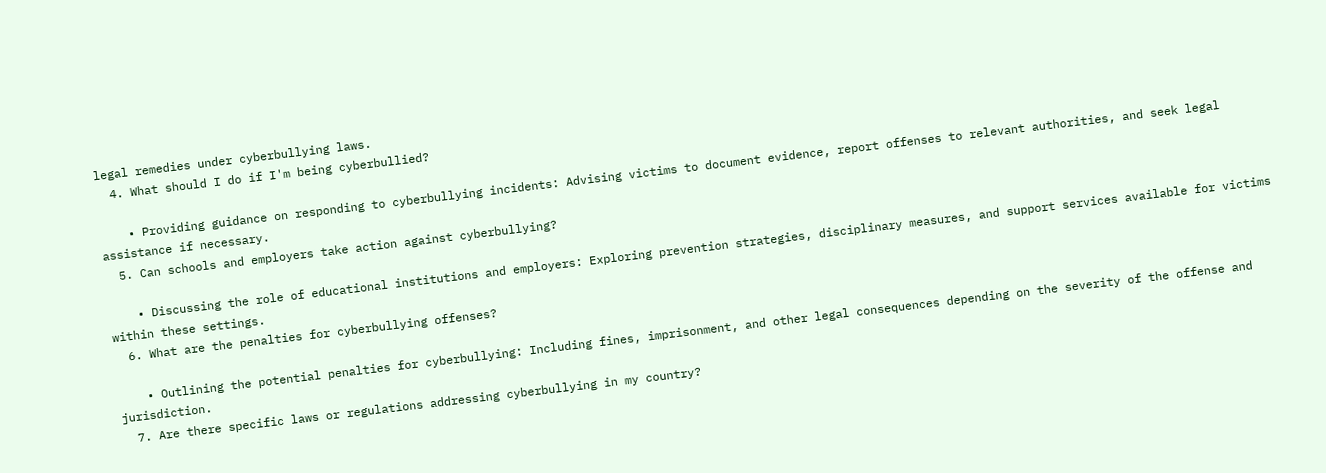legal remedies under cyberbullying laws.
  4. What should I do if I'm being cyberbullied?

    • Providing guidance on responding to cyberbullying incidents: Advising victims to document evidence, report offenses to relevant authorities, and seek legal assistance if necessary.
  5. Can schools and employers take action against cyberbullying?

    • Discussing the role of educational institutions and employers: Exploring prevention strategies, disciplinary measures, and support services available for victims within these settings.
  6. What are the penalties for cyberbullying offenses?

    • Outlining the potential penalties for cyberbullying: Including fines, imprisonment, and other legal consequences depending on the severity of the offense and jurisdiction.
  7. Are there specific laws or regulations addressing cyberbullying in my country?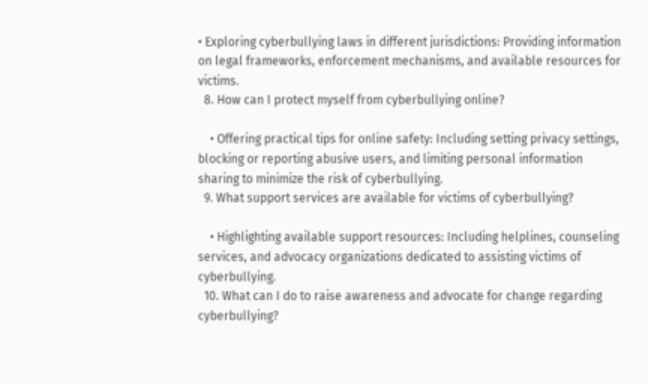• Exploring cyberbullying laws in different jurisdictions: Providing information on legal frameworks, enforcement mechanisms, and available resources for victims.
  8. How can I protect myself from cyberbullying online?

    • Offering practical tips for online safety: Including setting privacy settings, blocking or reporting abusive users, and limiting personal information sharing to minimize the risk of cyberbullying.
  9. What support services are available for victims of cyberbullying?

    • Highlighting available support resources: Including helplines, counseling services, and advocacy organizations dedicated to assisting victims of cyberbullying.
  10. What can I do to raise awareness and advocate for change regarding cyberbullying?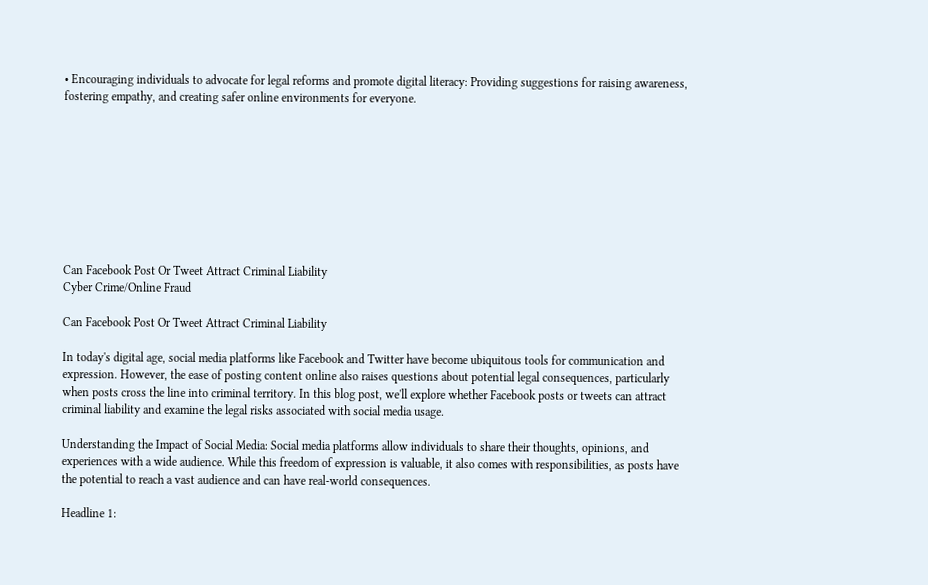• Encouraging individuals to advocate for legal reforms and promote digital literacy: Providing suggestions for raising awareness, fostering empathy, and creating safer online environments for everyone.









Can Facebook Post Or Tweet Attract Criminal Liability
Cyber Crime/Online Fraud

Can Facebook Post Or Tweet Attract Criminal Liability

In today's digital age, social media platforms like Facebook and Twitter have become ubiquitous tools for communication and expression. However, the ease of posting content online also raises questions about potential legal consequences, particularly when posts cross the line into criminal territory. In this blog post, we'll explore whether Facebook posts or tweets can attract criminal liability and examine the legal risks associated with social media usage.

Understanding the Impact of Social Media: Social media platforms allow individuals to share their thoughts, opinions, and experiences with a wide audience. While this freedom of expression is valuable, it also comes with responsibilities, as posts have the potential to reach a vast audience and can have real-world consequences.

Headline 1: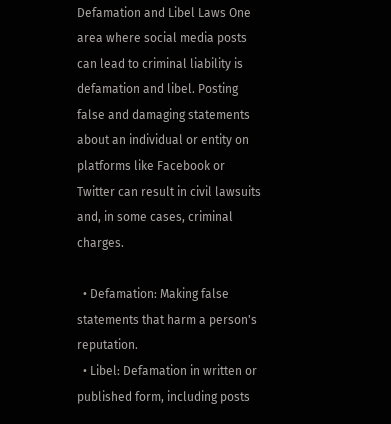Defamation and Libel Laws One area where social media posts can lead to criminal liability is defamation and libel. Posting false and damaging statements about an individual or entity on platforms like Facebook or Twitter can result in civil lawsuits and, in some cases, criminal charges.

  • Defamation: Making false statements that harm a person's reputation.
  • Libel: Defamation in written or published form, including posts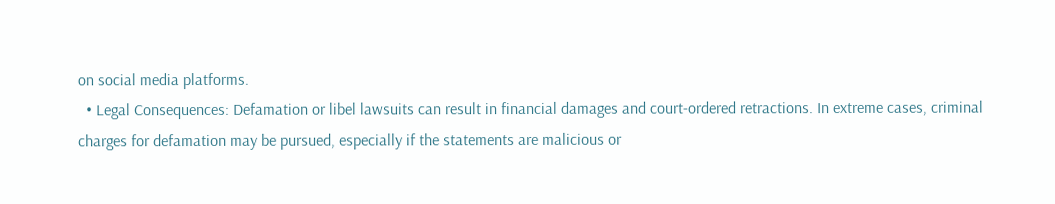on social media platforms.
  • Legal Consequences: Defamation or libel lawsuits can result in financial damages and court-ordered retractions. In extreme cases, criminal charges for defamation may be pursued, especially if the statements are malicious or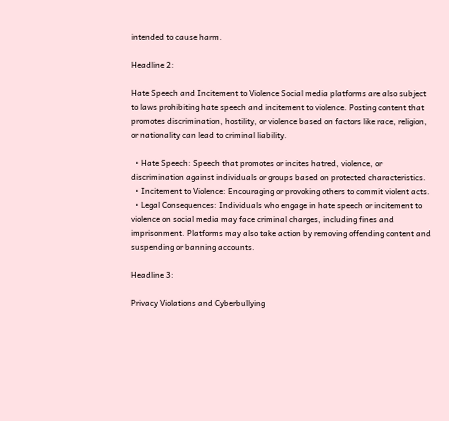intended to cause harm.

Headline 2:

Hate Speech and Incitement to Violence Social media platforms are also subject to laws prohibiting hate speech and incitement to violence. Posting content that promotes discrimination, hostility, or violence based on factors like race, religion, or nationality can lead to criminal liability.

  • Hate Speech: Speech that promotes or incites hatred, violence, or discrimination against individuals or groups based on protected characteristics.
  • Incitement to Violence: Encouraging or provoking others to commit violent acts.
  • Legal Consequences: Individuals who engage in hate speech or incitement to violence on social media may face criminal charges, including fines and imprisonment. Platforms may also take action by removing offending content and suspending or banning accounts.

Headline 3:

Privacy Violations and Cyberbullying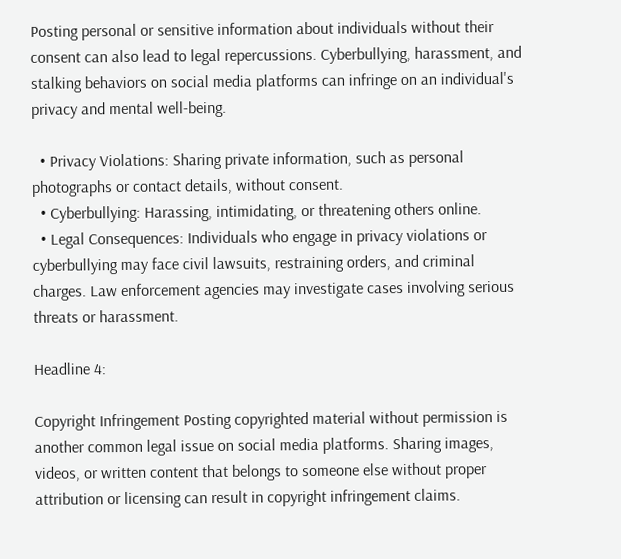Posting personal or sensitive information about individuals without their consent can also lead to legal repercussions. Cyberbullying, harassment, and stalking behaviors on social media platforms can infringe on an individual's privacy and mental well-being.

  • Privacy Violations: Sharing private information, such as personal photographs or contact details, without consent.
  • Cyberbullying: Harassing, intimidating, or threatening others online.
  • Legal Consequences: Individuals who engage in privacy violations or cyberbullying may face civil lawsuits, restraining orders, and criminal charges. Law enforcement agencies may investigate cases involving serious threats or harassment.

Headline 4:

Copyright Infringement Posting copyrighted material without permission is another common legal issue on social media platforms. Sharing images, videos, or written content that belongs to someone else without proper attribution or licensing can result in copyright infringement claims.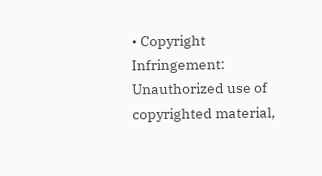• Copyright Infringement: Unauthorized use of copyrighted material,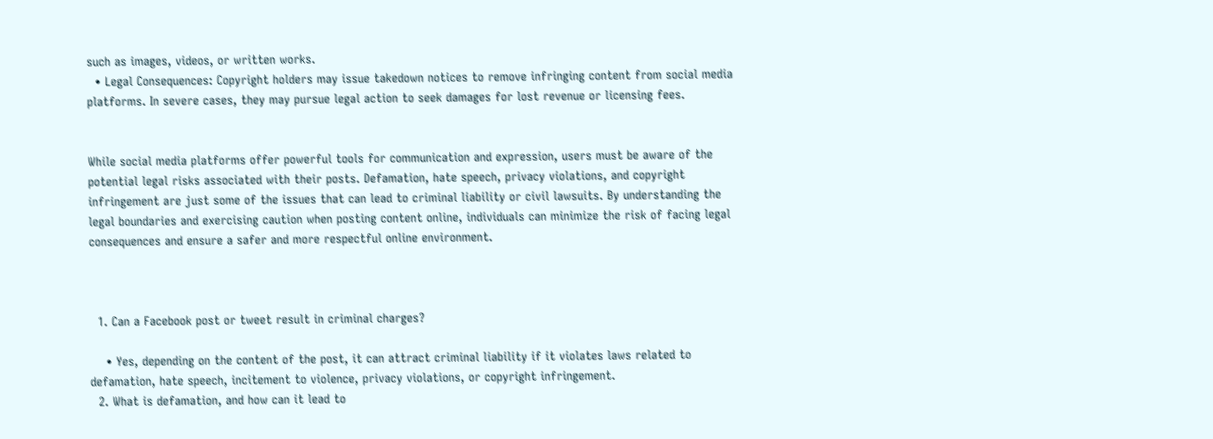such as images, videos, or written works.
  • Legal Consequences: Copyright holders may issue takedown notices to remove infringing content from social media platforms. In severe cases, they may pursue legal action to seek damages for lost revenue or licensing fees.


While social media platforms offer powerful tools for communication and expression, users must be aware of the potential legal risks associated with their posts. Defamation, hate speech, privacy violations, and copyright infringement are just some of the issues that can lead to criminal liability or civil lawsuits. By understanding the legal boundaries and exercising caution when posting content online, individuals can minimize the risk of facing legal consequences and ensure a safer and more respectful online environment.



  1. Can a Facebook post or tweet result in criminal charges?

    • Yes, depending on the content of the post, it can attract criminal liability if it violates laws related to defamation, hate speech, incitement to violence, privacy violations, or copyright infringement.
  2. What is defamation, and how can it lead to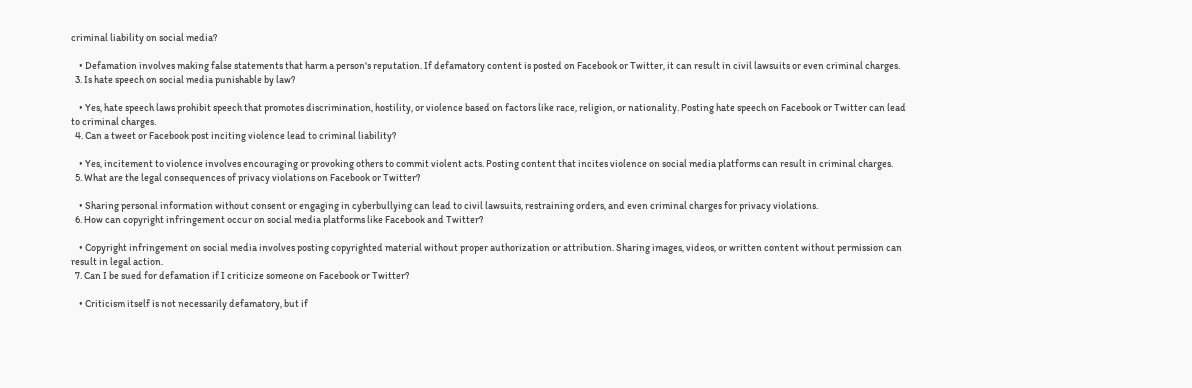criminal liability on social media?

    • Defamation involves making false statements that harm a person's reputation. If defamatory content is posted on Facebook or Twitter, it can result in civil lawsuits or even criminal charges.
  3. Is hate speech on social media punishable by law?

    • Yes, hate speech laws prohibit speech that promotes discrimination, hostility, or violence based on factors like race, religion, or nationality. Posting hate speech on Facebook or Twitter can lead to criminal charges.
  4. Can a tweet or Facebook post inciting violence lead to criminal liability?

    • Yes, incitement to violence involves encouraging or provoking others to commit violent acts. Posting content that incites violence on social media platforms can result in criminal charges.
  5. What are the legal consequences of privacy violations on Facebook or Twitter?

    • Sharing personal information without consent or engaging in cyberbullying can lead to civil lawsuits, restraining orders, and even criminal charges for privacy violations.
  6. How can copyright infringement occur on social media platforms like Facebook and Twitter?

    • Copyright infringement on social media involves posting copyrighted material without proper authorization or attribution. Sharing images, videos, or written content without permission can result in legal action.
  7. Can I be sued for defamation if I criticize someone on Facebook or Twitter?

    • Criticism itself is not necessarily defamatory, but if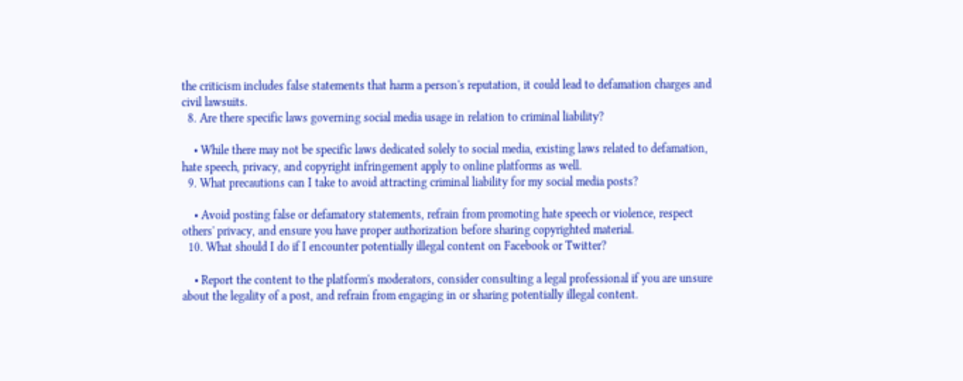the criticism includes false statements that harm a person's reputation, it could lead to defamation charges and civil lawsuits.
  8. Are there specific laws governing social media usage in relation to criminal liability?

    • While there may not be specific laws dedicated solely to social media, existing laws related to defamation, hate speech, privacy, and copyright infringement apply to online platforms as well.
  9. What precautions can I take to avoid attracting criminal liability for my social media posts?

    • Avoid posting false or defamatory statements, refrain from promoting hate speech or violence, respect others' privacy, and ensure you have proper authorization before sharing copyrighted material.
  10. What should I do if I encounter potentially illegal content on Facebook or Twitter?

    • Report the content to the platform's moderators, consider consulting a legal professional if you are unsure about the legality of a post, and refrain from engaging in or sharing potentially illegal content.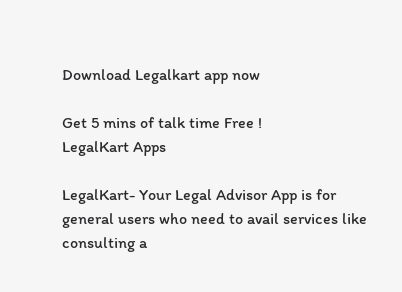Download Legalkart app now

Get 5 mins of talk time Free !
LegalKart Apps

LegalKart- Your Legal Advisor App is for general users who need to avail services like consulting a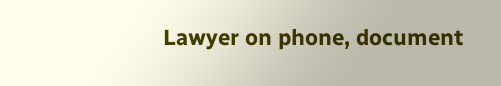Lawyer on phone, document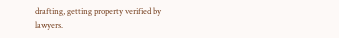drafting, getting property verified by lawyers.